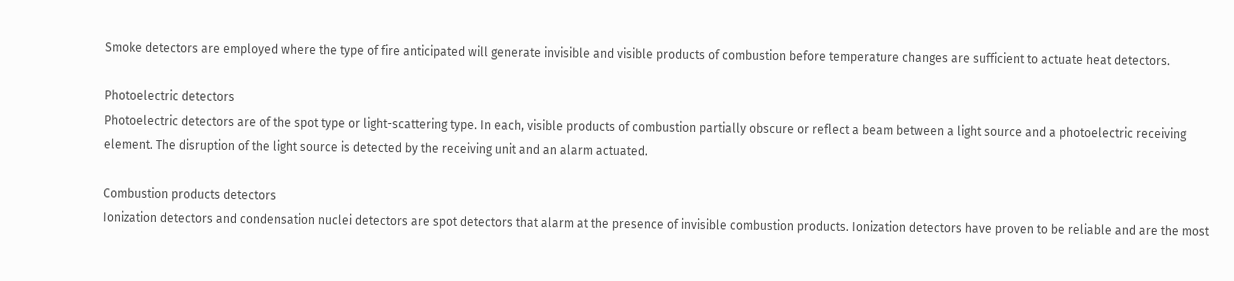Smoke detectors are employed where the type of fire anticipated will generate invisible and visible products of combustion before temperature changes are sufficient to actuate heat detectors.

Photoelectric detectors
Photoelectric detectors are of the spot type or light-scattering type. In each, visible products of combustion partially obscure or reflect a beam between a light source and a photoelectric receiving element. The disruption of the light source is detected by the receiving unit and an alarm actuated.

Combustion products detectors
Ionization detectors and condensation nuclei detectors are spot detectors that alarm at the presence of invisible combustion products. Ionization detectors have proven to be reliable and are the most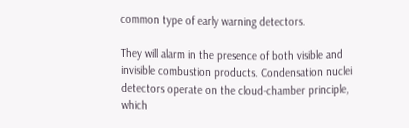common type of early warning detectors.

They will alarm in the presence of both visible and invisible combustion products. Condensation nuclei detectors operate on the cloud-chamber principle, which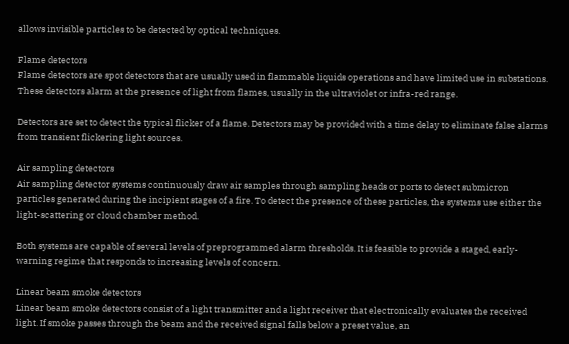allows invisible particles to be detected by optical techniques.

Flame detectors
Flame detectors are spot detectors that are usually used in flammable liquids operations and have limited use in substations. These detectors alarm at the presence of light from flames, usually in the ultraviolet or infra-red range.

Detectors are set to detect the typical flicker of a flame. Detectors may be provided with a time delay to eliminate false alarms from transient flickering light sources.

Air sampling detectors
Air sampling detector systems continuously draw air samples through sampling heads or ports to detect submicron particles generated during the incipient stages of a fire. To detect the presence of these particles, the systems use either the light-scattering or cloud chamber method.

Both systems are capable of several levels of preprogrammed alarm thresholds. It is feasible to provide a staged, early-warning regime that responds to increasing levels of concern.

Linear beam smoke detectors
Linear beam smoke detectors consist of a light transmitter and a light receiver that electronically evaluates the received light. If smoke passes through the beam and the received signal falls below a preset value, an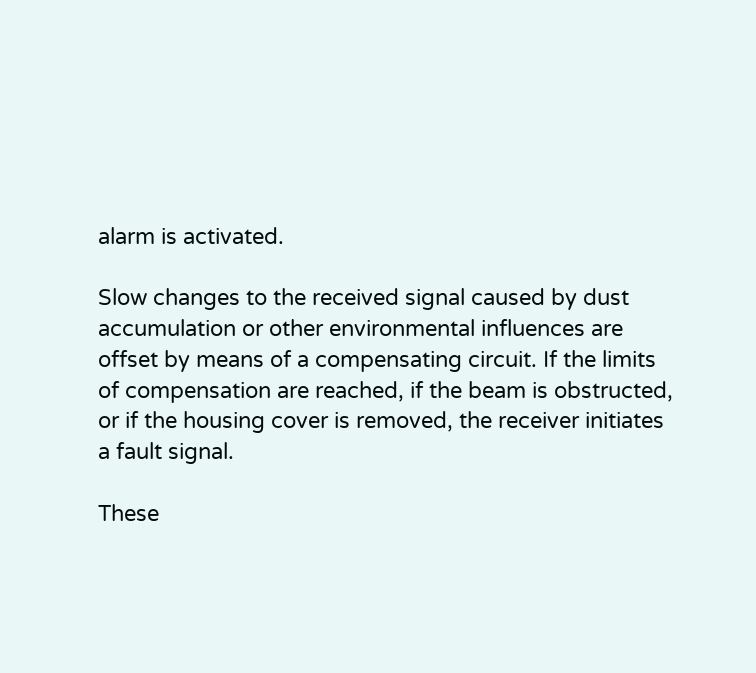alarm is activated.

Slow changes to the received signal caused by dust accumulation or other environmental influences are offset by means of a compensating circuit. If the limits of compensation are reached, if the beam is obstructed, or if the housing cover is removed, the receiver initiates a fault signal.

These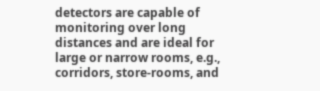detectors are capable of monitoring over long distances and are ideal for large or narrow rooms, e.g., corridors, store-rooms, and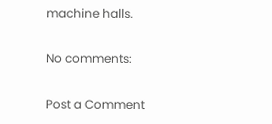machine halls.

No comments:

Post a Comment